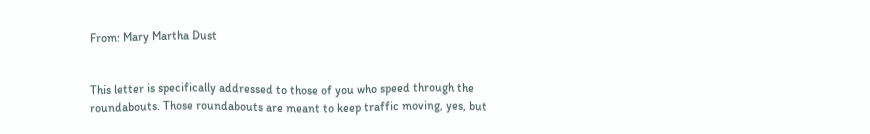From: Mary Martha Dust


This letter is specifically addressed to those of you who speed through the roundabouts. Those roundabouts are meant to keep traffic moving, yes, but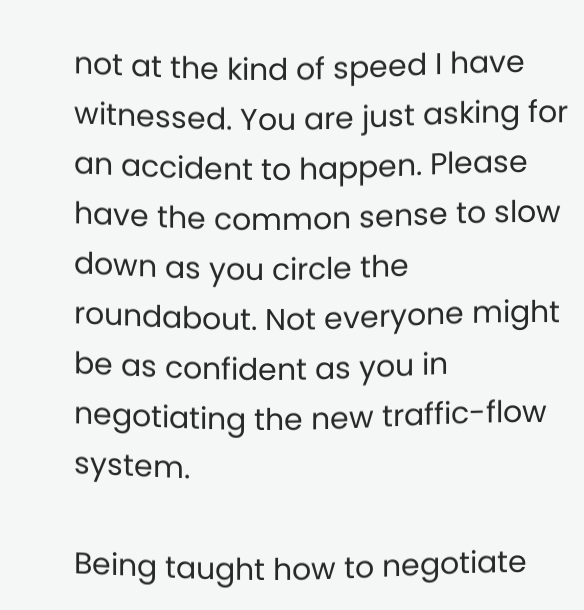not at the kind of speed I have witnessed. You are just asking for an accident to happen. Please have the common sense to slow down as you circle the roundabout. Not everyone might be as confident as you in negotiating the new traffic-flow system.

Being taught how to negotiate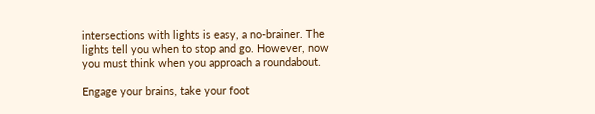intersections with lights is easy, a no-brainer. The lights tell you when to stop and go. However, now you must think when you approach a roundabout.

Engage your brains, take your foot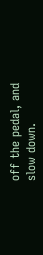off the pedal, and slow down.